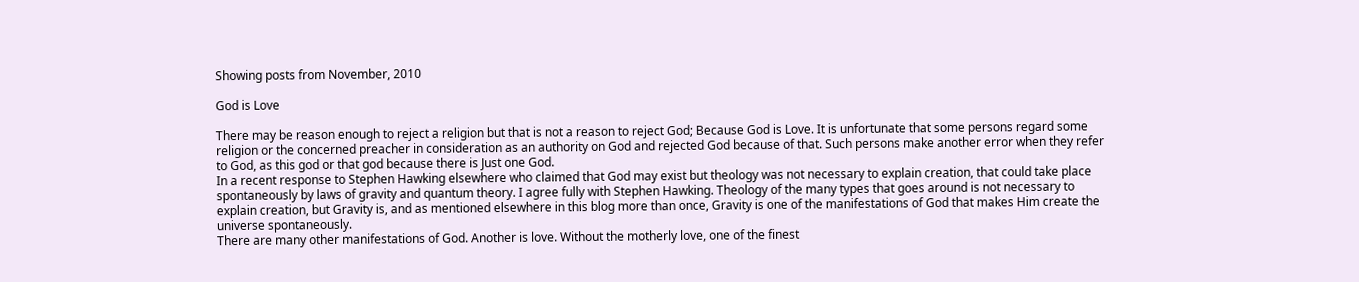Showing posts from November, 2010

God is Love

There may be reason enough to reject a religion but that is not a reason to reject God; Because God is Love. It is unfortunate that some persons regard some religion or the concerned preacher in consideration as an authority on God and rejected God because of that. Such persons make another error when they refer to God, as this god or that god because there is Just one God.
In a recent response to Stephen Hawking elsewhere who claimed that God may exist but theology was not necessary to explain creation, that could take place spontaneously by laws of gravity and quantum theory. I agree fully with Stephen Hawking. Theology of the many types that goes around is not necessary to explain creation, but Gravity is, and as mentioned elsewhere in this blog more than once, Gravity is one of the manifestations of God that makes Him create the universe spontaneously.
There are many other manifestations of God. Another is love. Without the motherly love, one of the finest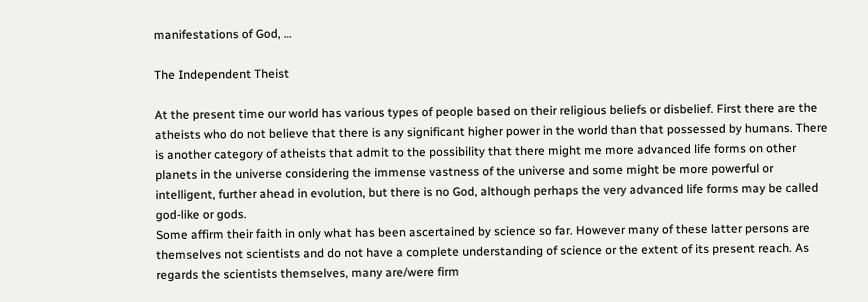manifestations of God, …

The Independent Theist

At the present time our world has various types of people based on their religious beliefs or disbelief. First there are the atheists who do not believe that there is any significant higher power in the world than that possessed by humans. There is another category of atheists that admit to the possibility that there might me more advanced life forms on other planets in the universe considering the immense vastness of the universe and some might be more powerful or intelligent, further ahead in evolution, but there is no God, although perhaps the very advanced life forms may be called god-like or gods.
Some affirm their faith in only what has been ascertained by science so far. However many of these latter persons are themselves not scientists and do not have a complete understanding of science or the extent of its present reach. As regards the scientists themselves, many are/were firm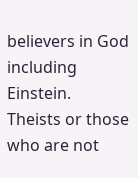believers in God including Einstein.
Theists or those who are not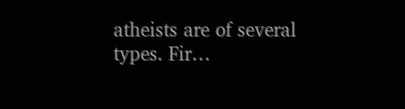atheists are of several types. Fir…